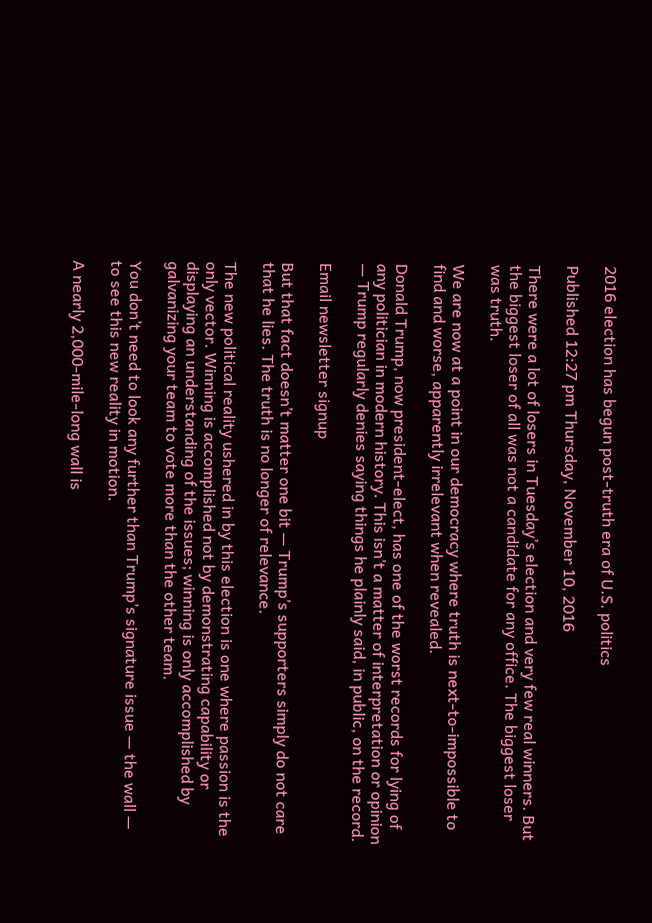2016 election has begun post-truth era of U.S. politics

Published 12:27 pm Thursday, November 10, 2016

There were a lot of losers in Tuesday’s election and very few real winners. But the biggest loser of all was not a candidate for any office. The biggest loser was truth.

We are now at a point in our democracy where truth is next-to-impossible to find and worse, apparently irrelevant when revealed.

Donald Trump, now president-elect, has one of the worst records for lying of any politician in modern history. This isn’t a matter of interpretation or opinion — Trump regularly denies saying things he plainly said, in public, on the record.

Email newsletter signup

But that fact doesn’t matter one bit — Trump’s supporters simply do not care that he lies. The truth is no longer of relevance.

The new political reality ushered in by this election is one where passion is the only vector. Winning is accomplished not by demonstrating capability or displaying an understanding of the issues; winning is only accomplished by galvanizing your team to vote more than the other team.

You don’t need to look any further than Trump’s signature issue — the wall — to see this new reality in motion.

A nearly 2,000-mile-long wall is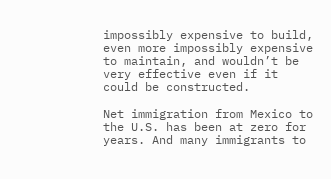impossibly expensive to build, even more impossibly expensive to maintain, and wouldn’t be very effective even if it could be constructed.

Net immigration from Mexico to the U.S. has been at zero for years. And many immigrants to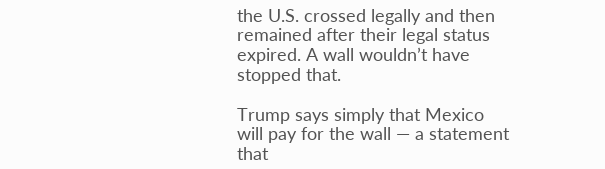the U.S. crossed legally and then remained after their legal status expired. A wall wouldn’t have stopped that.

Trump says simply that Mexico will pay for the wall — a statement that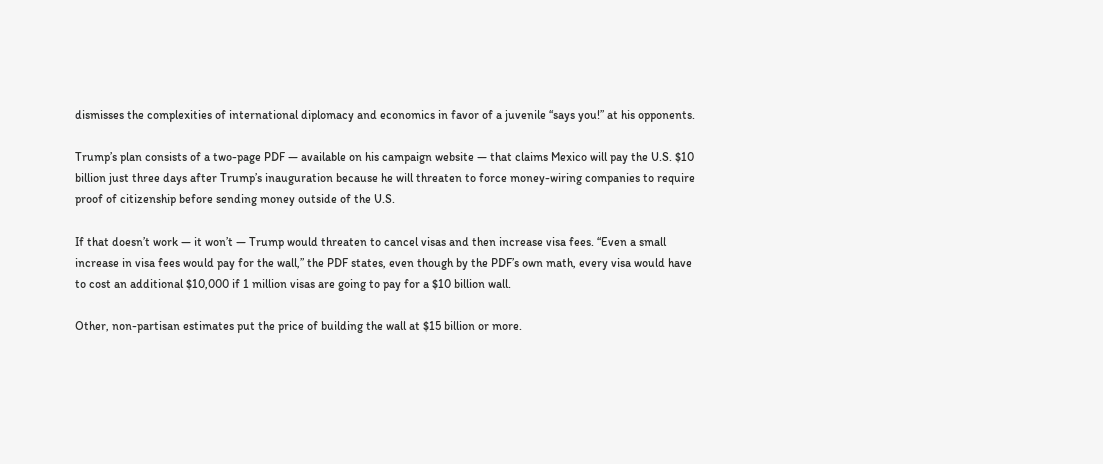dismisses the complexities of international diplomacy and economics in favor of a juvenile “says you!” at his opponents.

Trump’s plan consists of a two-page PDF — available on his campaign website — that claims Mexico will pay the U.S. $10 billion just three days after Trump’s inauguration because he will threaten to force money-wiring companies to require proof of citizenship before sending money outside of the U.S.

If that doesn’t work — it won’t — Trump would threaten to cancel visas and then increase visa fees. “Even a small increase in visa fees would pay for the wall,” the PDF states, even though by the PDF’s own math, every visa would have to cost an additional $10,000 if 1 million visas are going to pay for a $10 billion wall.

Other, non-partisan estimates put the price of building the wall at $15 billion or more.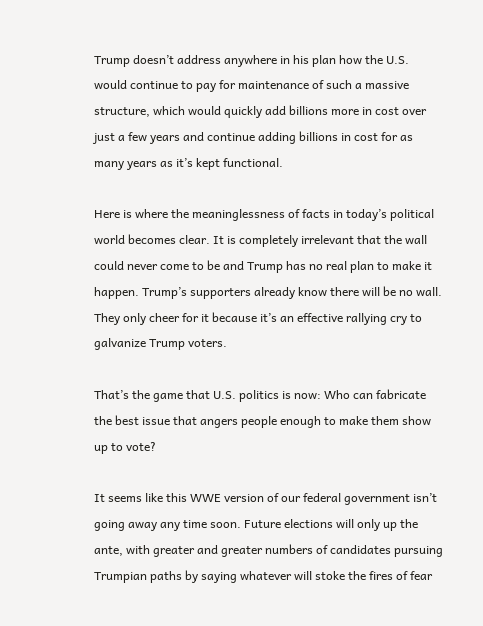Trump doesn’t address anywhere in his plan how the U.S. would continue to pay for maintenance of such a massive structure, which would quickly add billions more in cost over just a few years and continue adding billions in cost for as many years as it’s kept functional.

Here is where the meaninglessness of facts in today’s political world becomes clear. It is completely irrelevant that the wall could never come to be and Trump has no real plan to make it happen. Trump’s supporters already know there will be no wall. They only cheer for it because it’s an effective rallying cry to galvanize Trump voters.

That’s the game that U.S. politics is now: Who can fabricate the best issue that angers people enough to make them show up to vote?

It seems like this WWE version of our federal government isn’t going away any time soon. Future elections will only up the ante, with greater and greater numbers of candidates pursuing Trumpian paths by saying whatever will stoke the fires of fear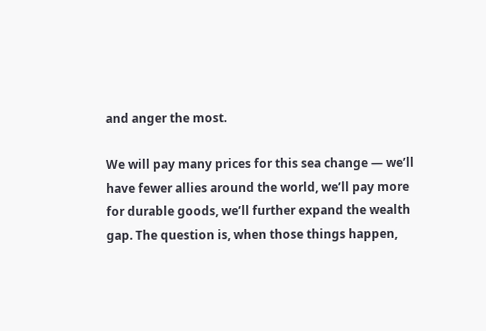and anger the most.

We will pay many prices for this sea change — we’ll have fewer allies around the world, we’ll pay more for durable goods, we’ll further expand the wealth gap. The question is, when those things happen,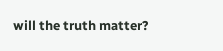will the truth matter?